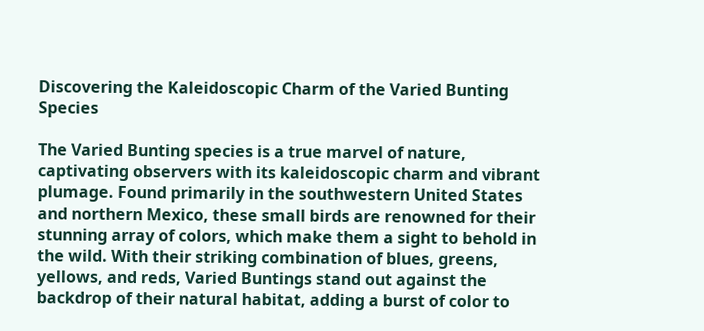Discovering the Kaleidoscopic Charm of the Varied Bunting Species

The Varied Bunting species is a true marvel of nature, captivating observers with its kaleidoscopic charm and vibrant plumage. Found primarily in the southwestern United States and northern Mexico, these small birds are renowned for their stunning array of colors, which make them a sight to behold in the wild. With their striking combination of blues, greens, yellows, and reds, Varied Buntings stand out against the backdrop of their natural habitat, adding a burst of color to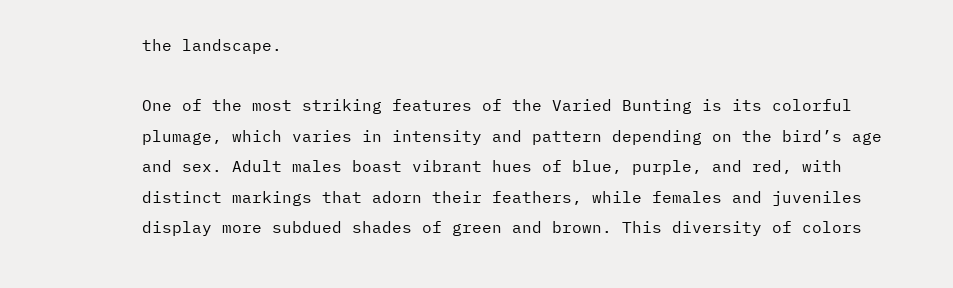the landscape.

One of the most striking features of the Varied Bunting is its colorful plumage, which varies in intensity and pattern depending on the bird’s age and sex. Adult males boast vibrant hues of blue, purple, and red, with distinct markings that adorn their feathers, while females and juveniles display more subdued shades of green and brown. This diversity of colors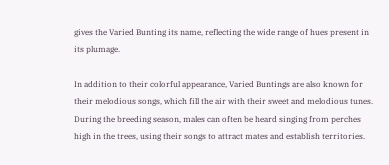gives the Varied Bunting its name, reflecting the wide range of hues present in its plumage.

In addition to their colorful appearance, Varied Buntings are also known for their melodious songs, which fill the air with their sweet and melodious tunes. During the breeding season, males can often be heard singing from perches high in the trees, using their songs to attract mates and establish territories.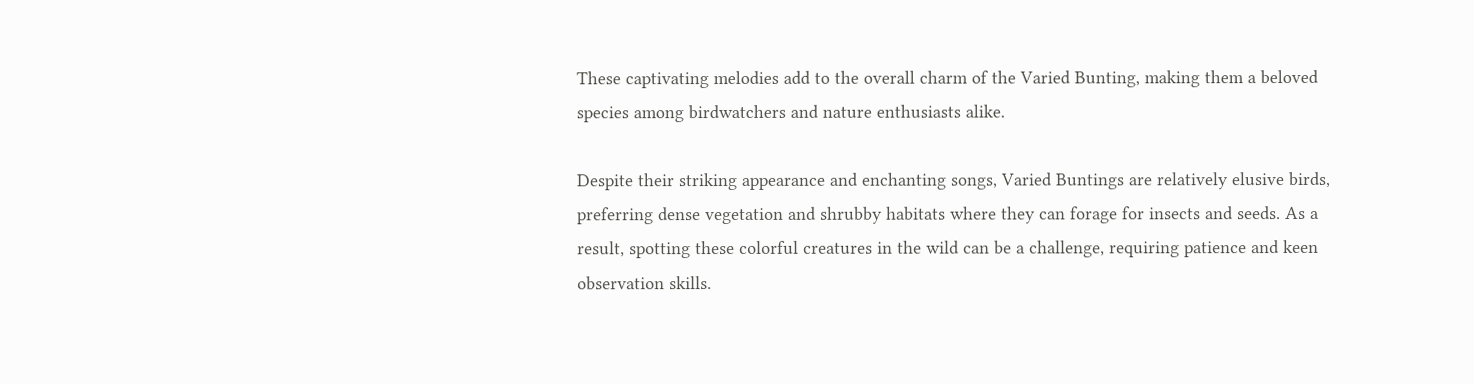These captivating melodies add to the overall charm of the Varied Bunting, making them a beloved species among birdwatchers and nature enthusiasts alike.

Despite their striking appearance and enchanting songs, Varied Buntings are relatively elusive birds, preferring dense vegetation and shrubby habitats where they can forage for insects and seeds. As a result, spotting these colorful creatures in the wild can be a challenge, requiring patience and keen observation skills.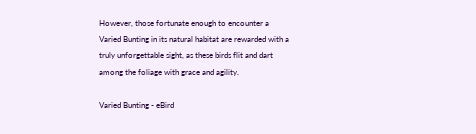However, those fortunate enough to encounter a Varied Bunting in its natural habitat are rewarded with a truly unforgettable sight, as these birds flit and dart among the foliage with grace and agility.

Varied Bunting - eBird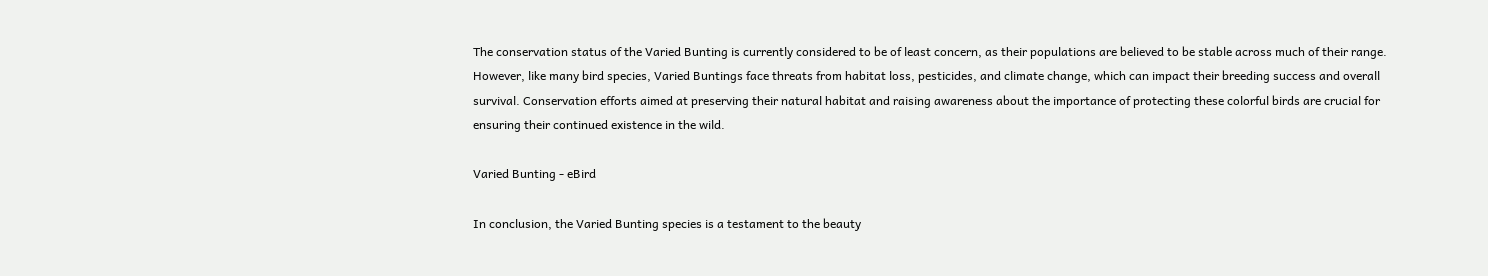The conservation status of the Varied Bunting is currently considered to be of least concern, as their populations are believed to be stable across much of their range. However, like many bird species, Varied Buntings face threats from habitat loss, pesticides, and climate change, which can impact their breeding success and overall survival. Conservation efforts aimed at preserving their natural habitat and raising awareness about the importance of protecting these colorful birds are crucial for ensuring their continued existence in the wild.

Varied Bunting - eBird

In conclusion, the Varied Bunting species is a testament to the beauty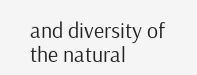and diversity of the natural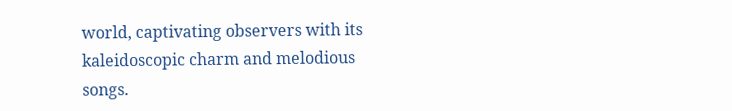world, captivating observers with its kaleidoscopic charm and melodious songs.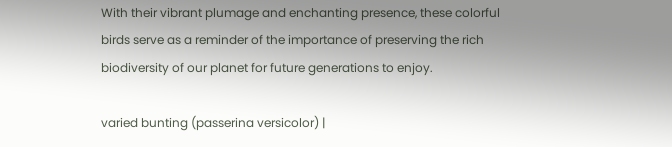With their vibrant plumage and enchanting presence, these colorful birds serve as a reminder of the importance of preserving the rich biodiversity of our planet for future generations to enjoy.

varied bunting (passerina versicolor) |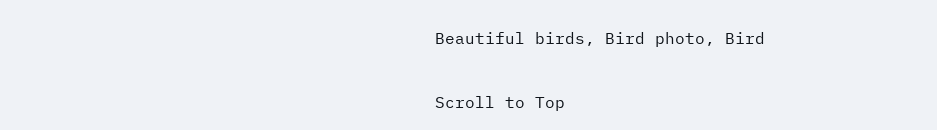Beautiful birds, Bird photo, Bird

Scroll to Top